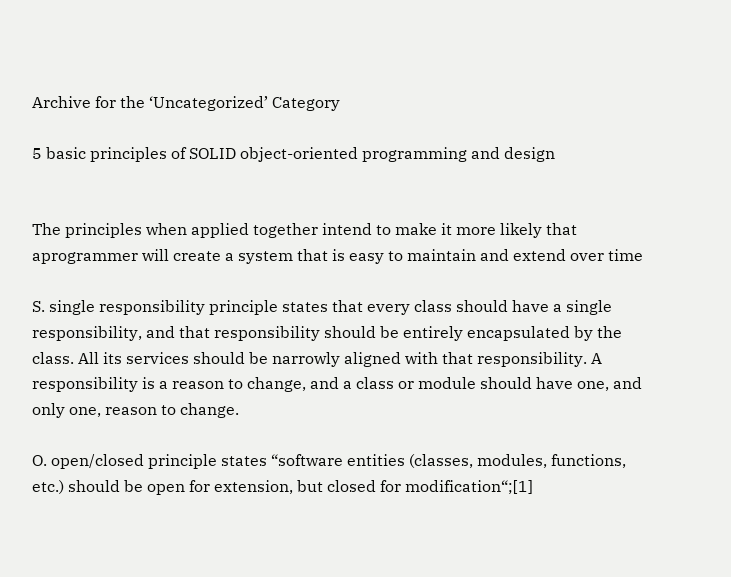Archive for the ‘Uncategorized’ Category

5 basic principles of SOLID object-oriented programming and design


The principles when applied together intend to make it more likely that aprogrammer will create a system that is easy to maintain and extend over time

S. single responsibility principle states that every class should have a single responsibility, and that responsibility should be entirely encapsulated by the class. All its services should be narrowly aligned with that responsibility. A responsibility is a reason to change, and a class or module should have one, and only one, reason to change.

O. open/closed principle states “software entities (classes, modules, functions, etc.) should be open for extension, but closed for modification“;[1]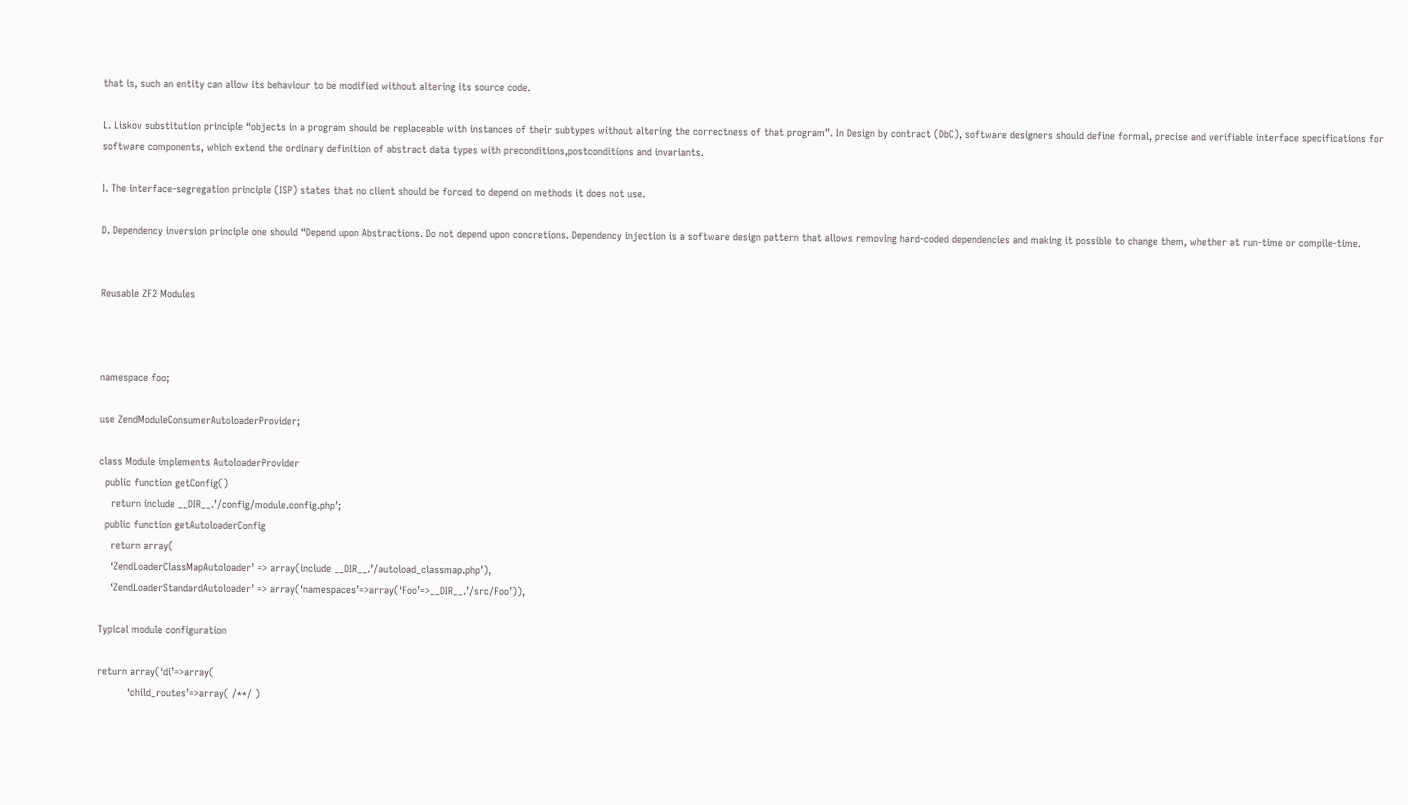that is, such an entity can allow its behaviour to be modified without altering its source code.

L. Liskov substitution principle “objects in a program should be replaceable with instances of their subtypes without altering the correctness of that program”. In Design by contract (DbC), software designers should define formal, precise and verifiable interface specifications for software components, which extend the ordinary definition of abstract data types with preconditions,postconditions and invariants.

I. The interface-segregation principle (ISP) states that no client should be forced to depend on methods it does not use.

D. Dependency inversion principle one should “Depend upon Abstractions. Do not depend upon concretions. Dependency injection is a software design pattern that allows removing hard-coded dependencies and making it possible to change them, whether at run-time or compile-time.


Reusable ZF2 Modules



namespace foo;

use ZendModuleConsumerAutoloaderProvider;

class Module implements AutoloaderProvider
  public function getConfig()
    return include __DIR__.’/config/module.config.php’;
  public function getAutoloaderConfig
    return array(
    ‘ZendLoaderClassMapAutoloader’ => array(include __DIR__.’/autoload_classmap.php’),
    ‘ZendLoaderStandardAutoloader’ => array(‘namespaces’=>array(‘Foo’=>__DIR__.’/src/Foo’)),

Typical module configuration

return array(‘di’=>array(
          ‘child_routes’=>array( /**/ )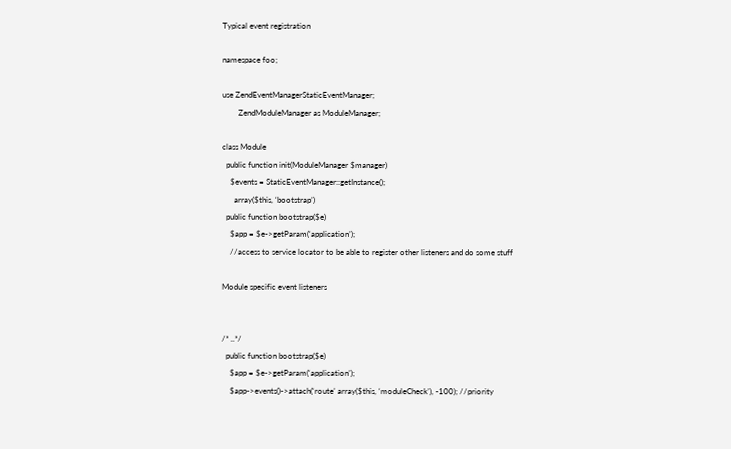Typical event registration

namespace foo;

use ZendEventManagerStaticEventManager;
        ZendModuleManager as ModuleManager;

class Module
  public function init(ModuleManager $manager)
    $events = StaticEventManager::getInstance();
      array($this, ‘bootstrap’)
  public function bootstrap($e)
    $app = $e->getParam(‘application’);
    //access to service locator to be able to register other listeners and do some stuff

Module specific event listeners


/* ..*/
  public function bootstrap($e)
    $app = $e->getParam(‘application’);
    $app->events()->attach(‘route’ array($this, ‘moduleCheck’), -100); //priority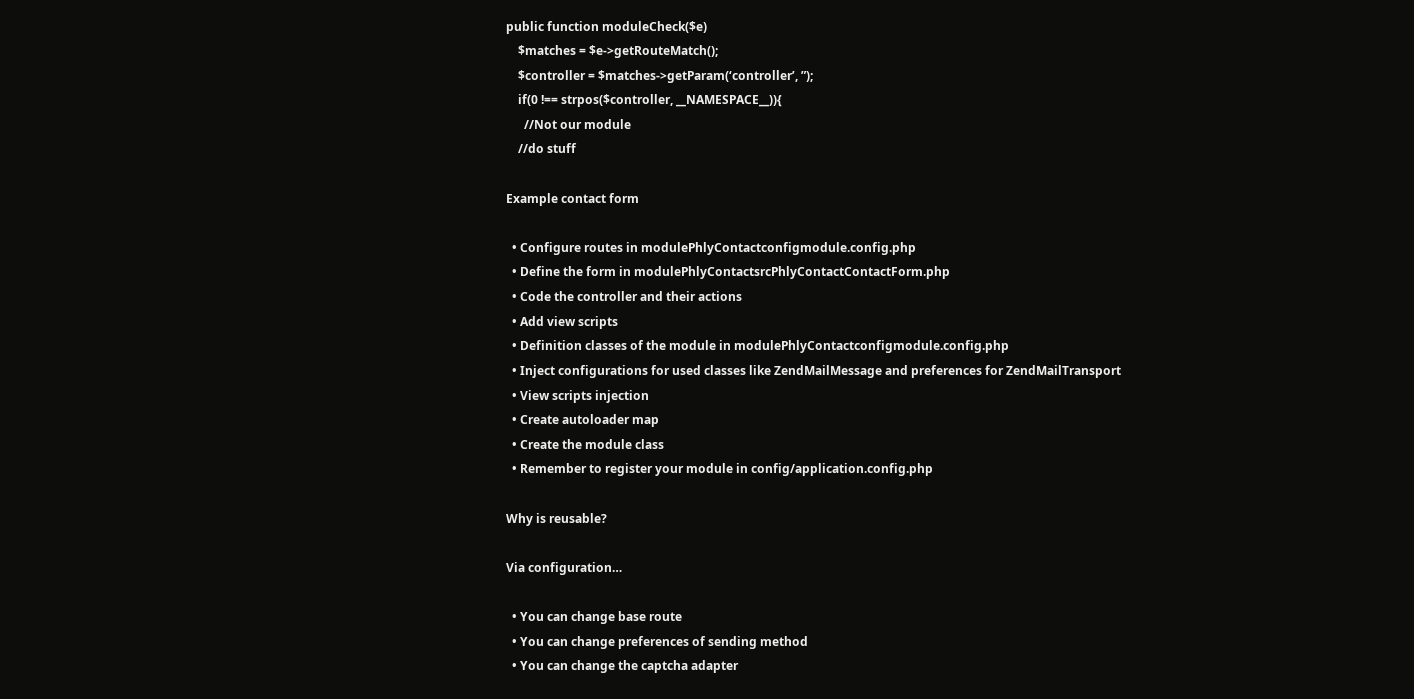public function moduleCheck($e)
    $matches = $e->getRouteMatch();
    $controller = $matches->getParam(‘controller’, ”);
    if(0 !== strpos($controller, __NAMESPACE__)){
      //Not our module
    //do stuff

Example contact form

  • Configure routes in modulePhlyContactconfigmodule.config.php
  • Define the form in modulePhlyContactsrcPhlyContactContactForm.php
  • Code the controller and their actions
  • Add view scripts
  • Definition classes of the module in modulePhlyContactconfigmodule.config.php
  • Inject configurations for used classes like ZendMailMessage and preferences for ZendMailTransport
  • View scripts injection
  • Create autoloader map
  • Create the module class
  • Remember to register your module in config/application.config.php

Why is reusable?

Via configuration…

  • You can change base route
  • You can change preferences of sending method
  • You can change the captcha adapter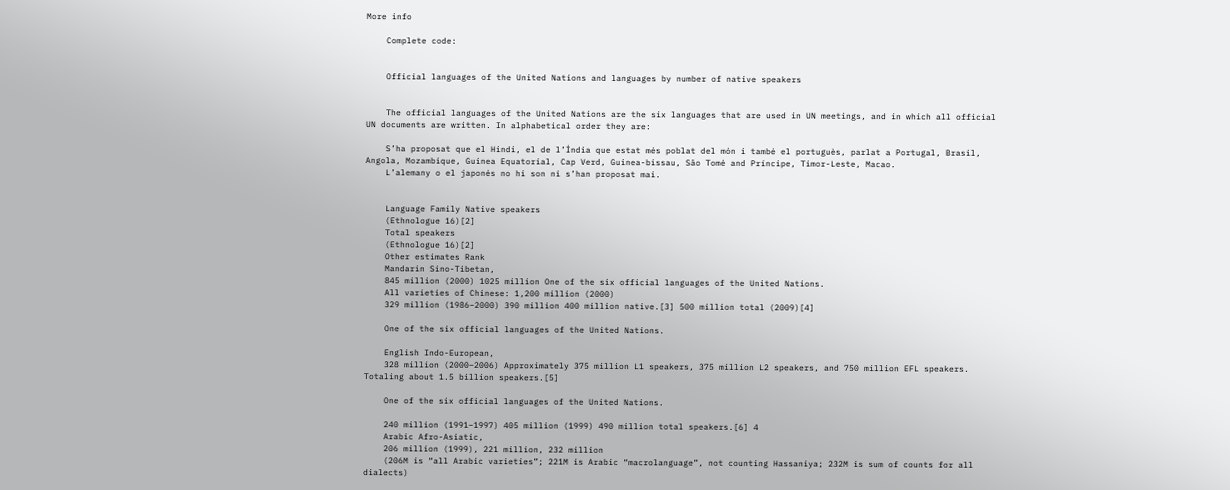More info

    Complete code:


    Official languages of the United Nations and languages by number of native speakers


    The official languages of the United Nations are the six languages that are used in UN meetings, and in which all official UN documents are written. In alphabetical order they are:

    S’ha proposat que el Hindi, el de l’Índia que estat més poblat del món i també el portuguès, parlat a Portugal, Brasil, Angola, Mozambique, Guinea Equatorial, Cap Verd, Guinea-bissau, São Tomé and Príncipe, Timor-Leste, Macao.
    L’alemany o el japonés no hi son ni s’han proposat mai.


    Language Family Native speakers
    (Ethnologue 16)[2]
    Total speakers
    (Ethnologue 16)[2]
    Other estimates Rank
    Mandarin Sino-Tibetan,
    845 million (2000) 1025 million One of the six official languages of the United Nations.
    All varieties of Chinese: 1,200 million (2000)
    329 million (1986–2000) 390 million 400 million native.[3] 500 million total (2009)[4]

    One of the six official languages of the United Nations.

    English Indo-European,
    328 million (2000–2006) Approximately 375 million L1 speakers, 375 million L2 speakers, and 750 million EFL speakers. Totaling about 1.5 billion speakers.[5]

    One of the six official languages of the United Nations.

    240 million (1991–1997) 405 million (1999) 490 million total speakers.[6] 4
    Arabic Afro-Asiatic,
    206 million (1999), 221 million, 232 million
    (206M is “all Arabic varieties”; 221M is Arabic “macrolanguage”, not counting Hassaniya; 232M is sum of counts for all dialects)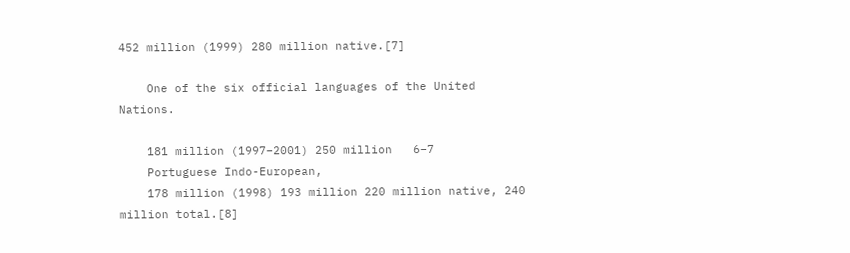452 million (1999) 280 million native.[7]

    One of the six official languages of the United Nations.

    181 million (1997–2001) 250 million   6–7
    Portuguese Indo-European,
    178 million (1998) 193 million 220 million native, 240 million total.[8]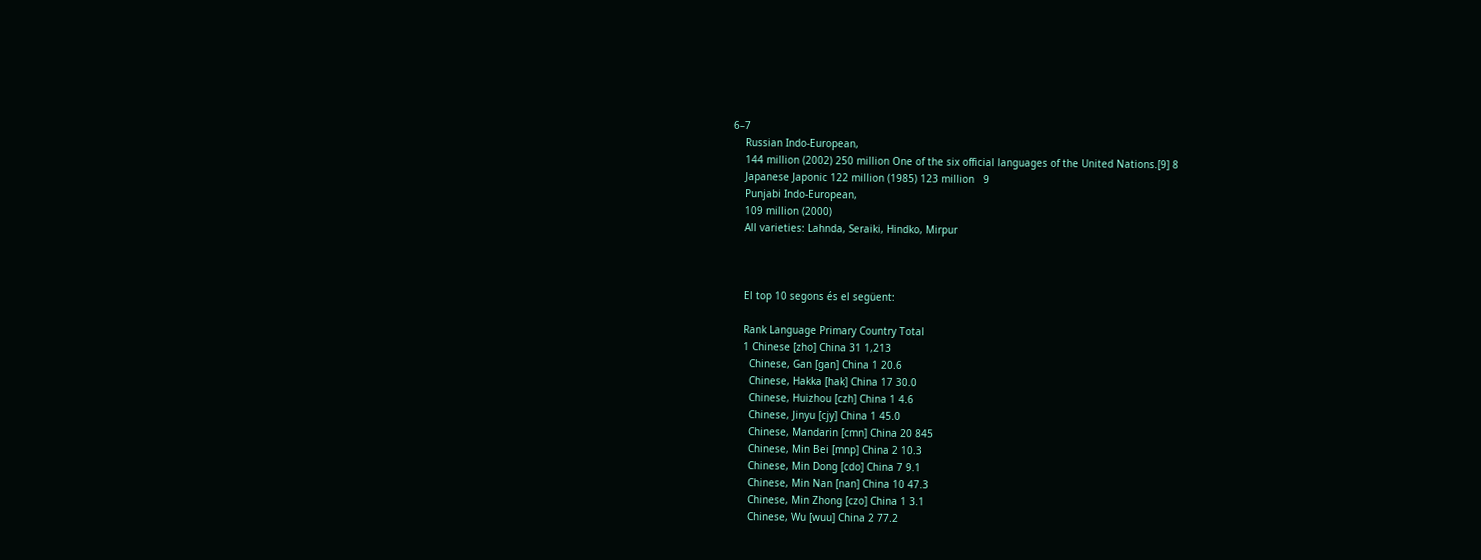6–7
    Russian Indo-European,
    144 million (2002) 250 million One of the six official languages of the United Nations.[9] 8
    Japanese Japonic 122 million (1985) 123 million   9
    Punjabi Indo-European,
    109 million (2000)
    All varieties: Lahnda, Seraiki, Hindko, Mirpur



    El top 10 segons és el següent:

    Rank Language Primary Country Total
    1 Chinese [zho] China 31 1,213
      Chinese, Gan [gan] China 1 20.6
      Chinese, Hakka [hak] China 17 30.0
      Chinese, Huizhou [czh] China 1 4.6
      Chinese, Jinyu [cjy] China 1 45.0
      Chinese, Mandarin [cmn] China 20 845
      Chinese, Min Bei [mnp] China 2 10.3
      Chinese, Min Dong [cdo] China 7 9.1
      Chinese, Min Nan [nan] China 10 47.3
      Chinese, Min Zhong [czo] China 1 3.1
      Chinese, Wu [wuu] China 2 77.2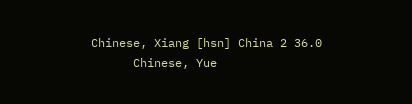Chinese, Xiang [hsn] China 2 36.0
      Chinese, Yue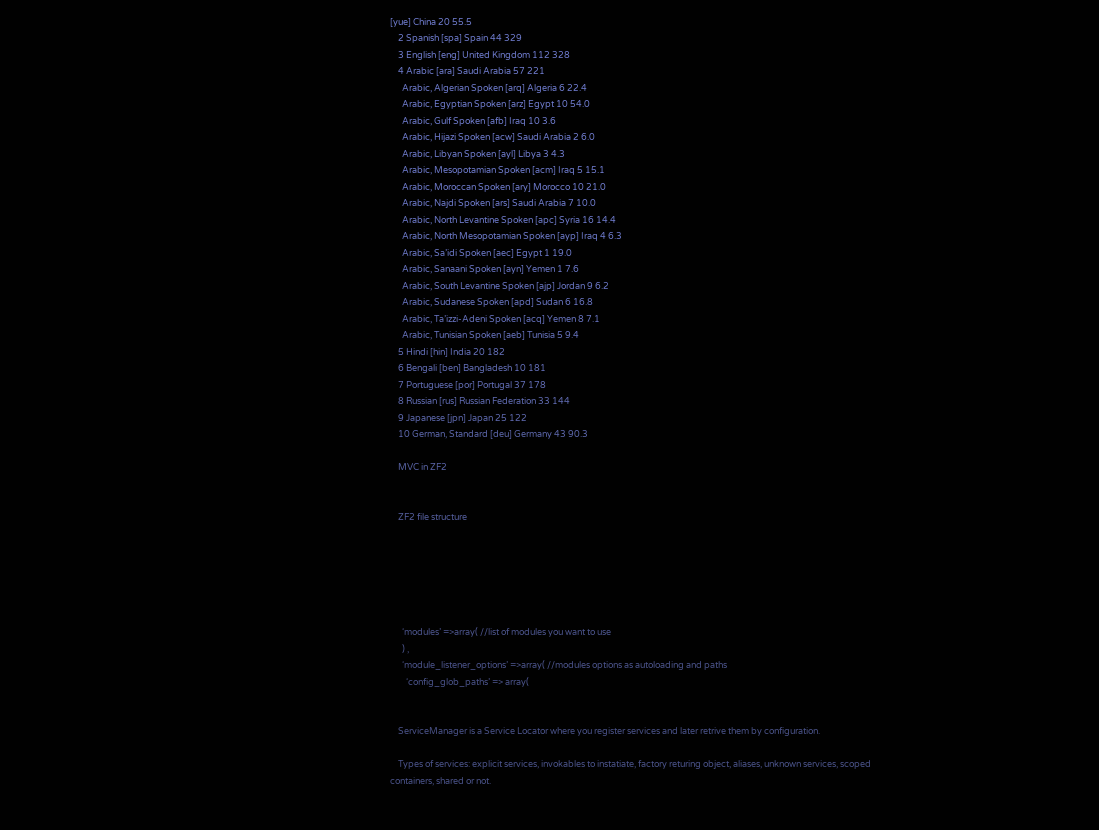[yue] China 20 55.5
    2 Spanish [spa] Spain 44 329
    3 English [eng] United Kingdom 112 328
    4 Arabic [ara] Saudi Arabia 57 221
      Arabic, Algerian Spoken [arq] Algeria 6 22.4
      Arabic, Egyptian Spoken [arz] Egypt 10 54.0
      Arabic, Gulf Spoken [afb] Iraq 10 3.6
      Arabic, Hijazi Spoken [acw] Saudi Arabia 2 6.0
      Arabic, Libyan Spoken [ayl] Libya 3 4.3
      Arabic, Mesopotamian Spoken [acm] Iraq 5 15.1
      Arabic, Moroccan Spoken [ary] Morocco 10 21.0
      Arabic, Najdi Spoken [ars] Saudi Arabia 7 10.0
      Arabic, North Levantine Spoken [apc] Syria 16 14.4
      Arabic, North Mesopotamian Spoken [ayp] Iraq 4 6.3
      Arabic, Sa’idi Spoken [aec] Egypt 1 19.0
      Arabic, Sanaani Spoken [ayn] Yemen 1 7.6
      Arabic, South Levantine Spoken [ajp] Jordan 9 6.2
      Arabic, Sudanese Spoken [apd] Sudan 6 16.8
      Arabic, Ta’izzi-Adeni Spoken [acq] Yemen 8 7.1
      Arabic, Tunisian Spoken [aeb] Tunisia 5 9.4
    5 Hindi [hin] India 20 182
    6 Bengali [ben] Bangladesh 10 181
    7 Portuguese [por] Portugal 37 178
    8 Russian [rus] Russian Federation 33 144
    9 Japanese [jpn] Japan 25 122
    10 German, Standard [deu] Germany 43 90.3

    MVC in ZF2


    ZF2 file structure






      ‘modules’ =>array( //list of modules you want to use
      ) ,
      ‘module_listener_options’ =>array( //modules options as autoloading and paths
        ‘config_glob_paths’ => array(


    ServiceManager is a Service Locator where you register services and later retrive them by configuration.

    Types of services: explicit services, invokables to instatiate, factory returing object, aliases, unknown services, scoped containers, shared or not.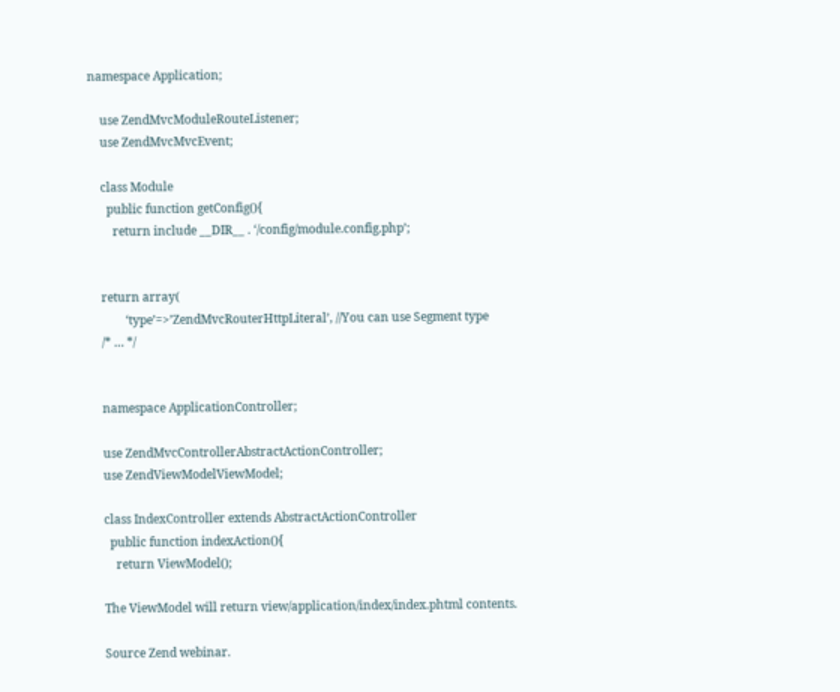namespace Application;

    use ZendMvcModuleRouteListener;
    use ZendMvcMvcEvent;

    class Module
      public function getConfig(){
        return include __DIR__ . ‘/config/module.config.php’;


    return array(
            ‘type’=>’ZendMvcRouterHttpLiteral’, //You can use Segment type
    /* … */


    namespace ApplicationController;

    use ZendMvcControllerAbstractActionController;
    use ZendViewModelViewModel;

    class IndexController extends AbstractActionController
      public function indexAction(){
        return ViewModel();

    The ViewModel will return view/application/index/index.phtml contents.

    Source Zend webinar.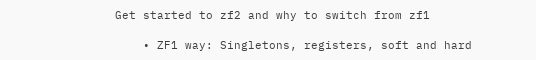Get started to zf2 and why to switch from zf1

    • ZF1 way: Singletons, registers, soft and hard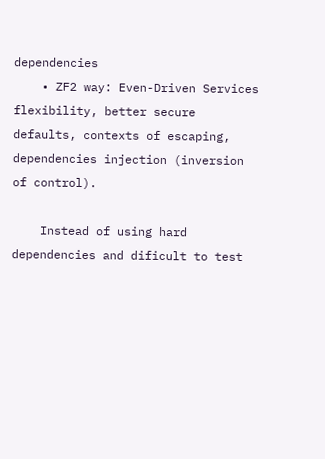dependencies
    • ZF2 way: Even-Driven Services flexibility, better secure defaults, contexts of escaping, dependencies injection (inversion of control).

    Instead of using hard dependencies and dificult to test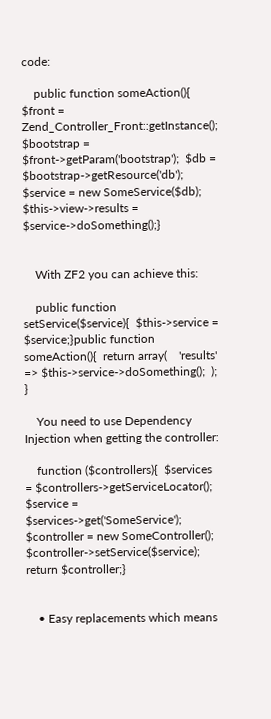code:

    public function someAction(){  $front = Zend_Controller_Front::getInstance();  $bootstrap = $front->getParam('bootstrap');  $db = $bootstrap->getResource('db');  $service = new SomeService($db);  $this->view->results = $service->doSomething();}


    With ZF2 you can achieve this:

    public function setService($service){  $this->service = $service;}public function someAction(){  return array(    'results' => $this->service->doSomething();  ); }

    You need to use Dependency Injection when getting the controller:

    function ($controllers){  $services = $controllers->getServiceLocator();  $service = $services->get('SomeService');  $controller = new SomeController();  $controller->setService($service);  return $controller;}


    • Easy replacements which means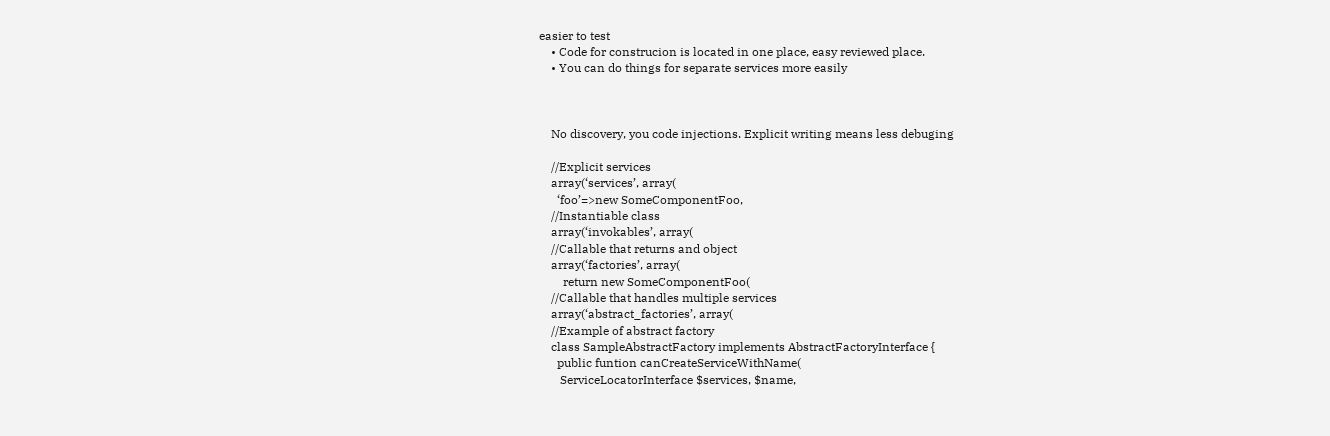easier to test
    • Code for construcion is located in one place, easy reviewed place.
    • You can do things for separate services more easily



    No discovery, you code injections. Explicit writing means less debuging

    //Explicit services
    array(‘services’, array(
      ‘foo’=>new SomeComponentFoo,
    //Instantiable class
    array(‘invokables’, array(
    //Callable that returns and object
    array(‘factories’, array(
        return new SomeComponentFoo(
    //Callable that handles multiple services
    array(‘abstract_factories’, array(
    //Example of abstract factory
    class SampleAbstractFactory implements AbstractFactoryInterface {
      public funtion canCreateServiceWithName(
       ServiceLocatorInterface $services, $name,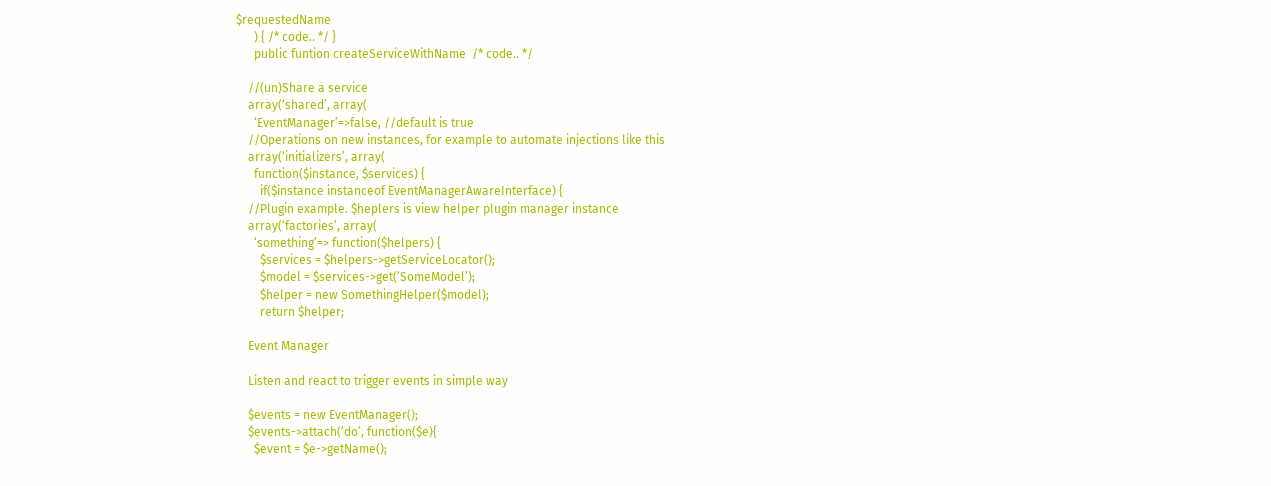$requestedName
      ) { /* code.. */ }
      public funtion createServiceWithName  /* code.. */

    //(un)Share a service
    array(‘shared’, array(
      ‘EventManager’=>false, //default is true
    //Operations on new instances, for example to automate injections like this
    array(‘initializers’, array(
      function($instance, $services) {
        if($instance instanceof EventManagerAwareInterface) {
    //Plugin example. $heplers is view helper plugin manager instance
    array(‘factories’, array(
      ‘something’=> function($helpers) {
        $services = $helpers->getServiceLocator();
        $model = $services->get(‘SomeModel’);
        $helper = new SomethingHelper($model);
        return $helper;

    Event Manager

    Listen and react to trigger events in simple way

    $events = new EventManager();
    $events->attach(‘do’, function($e){
      $event = $e->getName();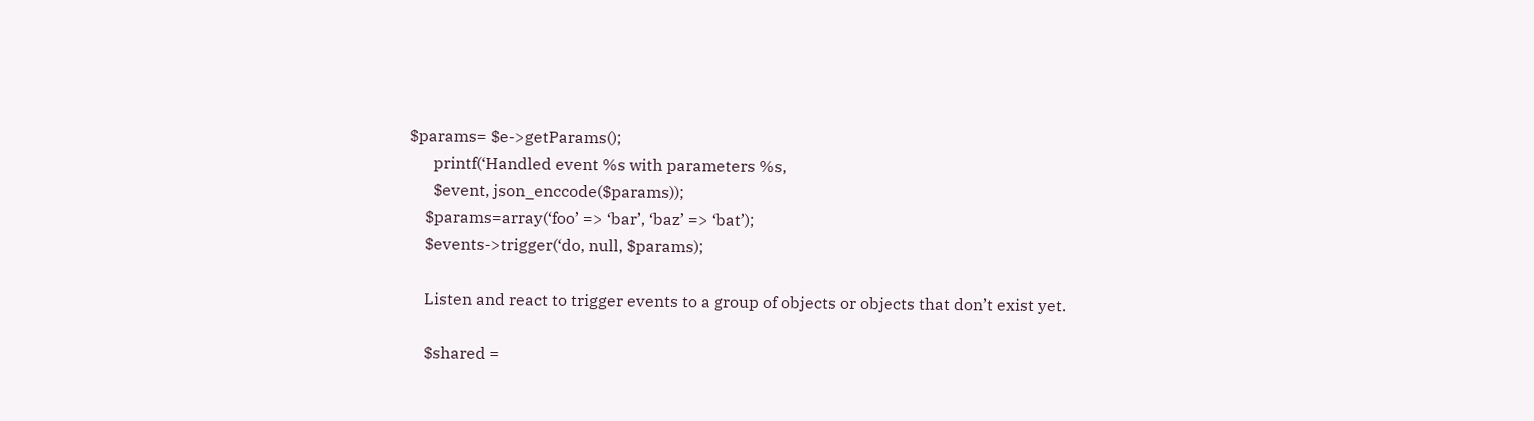$params= $e->getParams();
      printf(‘Handled event %s with parameters %s,
      $event, json_enccode($params));
    $params=array(‘foo’ => ‘bar’, ‘baz’ => ‘bat’);
    $events->trigger(‘do, null, $params);

    Listen and react to trigger events to a group of objects or objects that don’t exist yet.

    $shared =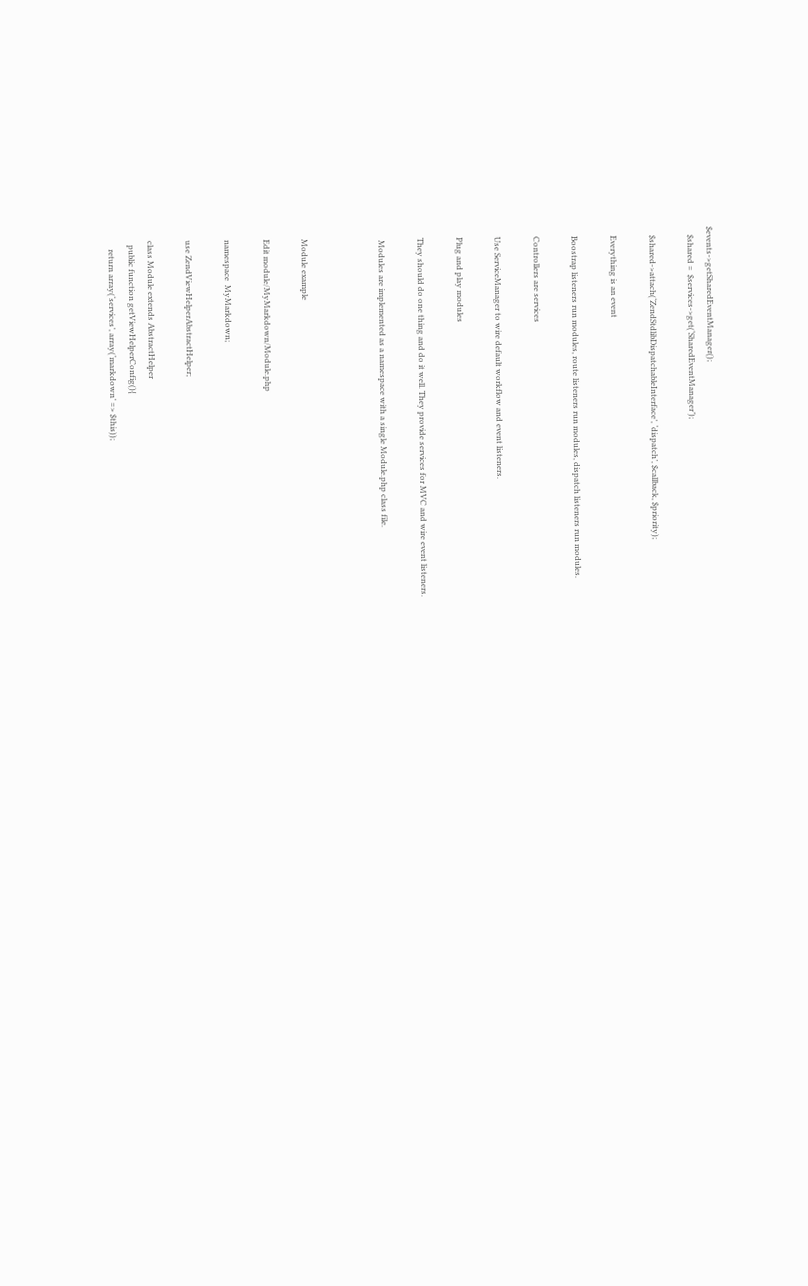$events->getSharedEventManager();
    $shared =  $services->get(‘SharedEventManager’);

    $shared->attach(‘ZendStdlibDispatchableInterface’, ‘dispatch’, $callback, $priority);

    Everything is an event

    Boostrap listeners run modules, route listeners run modules, dispatch listeners run modules.

    Controllers are services

    Use ServiceManager to wire default workflow and event listeners.

    Plug and play modules

    They should do one thing and do it well. They provide services for MVC and wire event listeners.

     Modules are implemented as a namespace with a single Module.php class file.



    Module example

    Edit module/MyMarkdown/Module.php

    namespace  MyMarkdown;

    use ZendViewHelperAbstractHelper;

    class Module extends AbstractHelper
      public function getViewHelperConfig(){
        return array(‘services’, array(‘markdown’ => $this));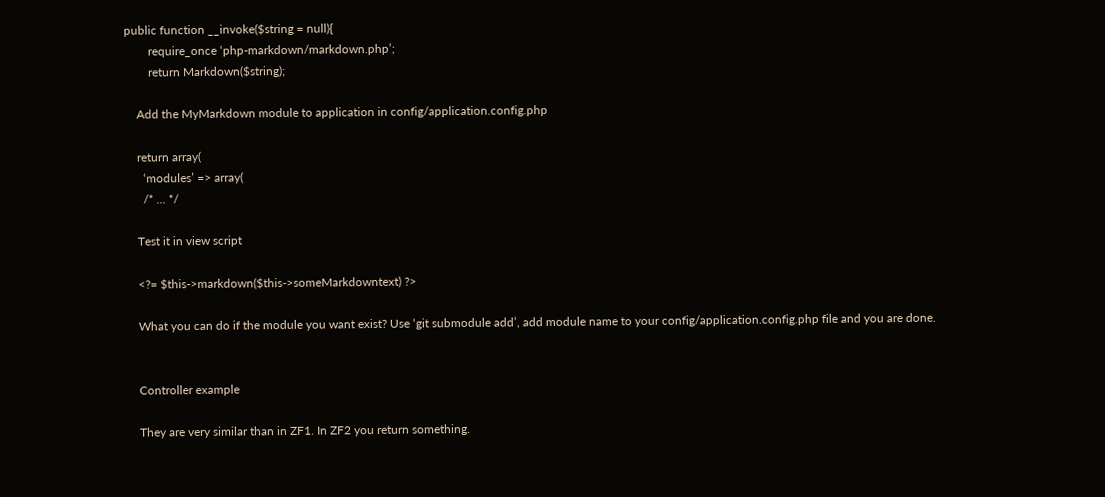public function __invoke($string = null){
        require_once ‘php-markdown/markdown.php’;
        return Markdown($string);

    Add the MyMarkdown module to application in config/application.config.php

    return array(
      ‘modules’ => array(
      /* … */

    Test it in view script

    <?= $this->markdown($this->someMarkdowntext) ?>

    What you can do if the module you want exist? Use ‘git submodule add’, add module name to your config/application.config.php file and you are done.


    Controller example

    They are very similar than in ZF1. In ZF2 you return something.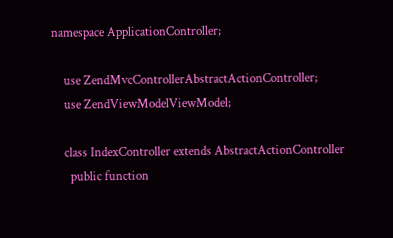namespace ApplicationController;

    use ZendMvcControllerAbstractActionController;
    use ZendViewModelViewModel;

    class IndexController extends AbstractActionController
      public function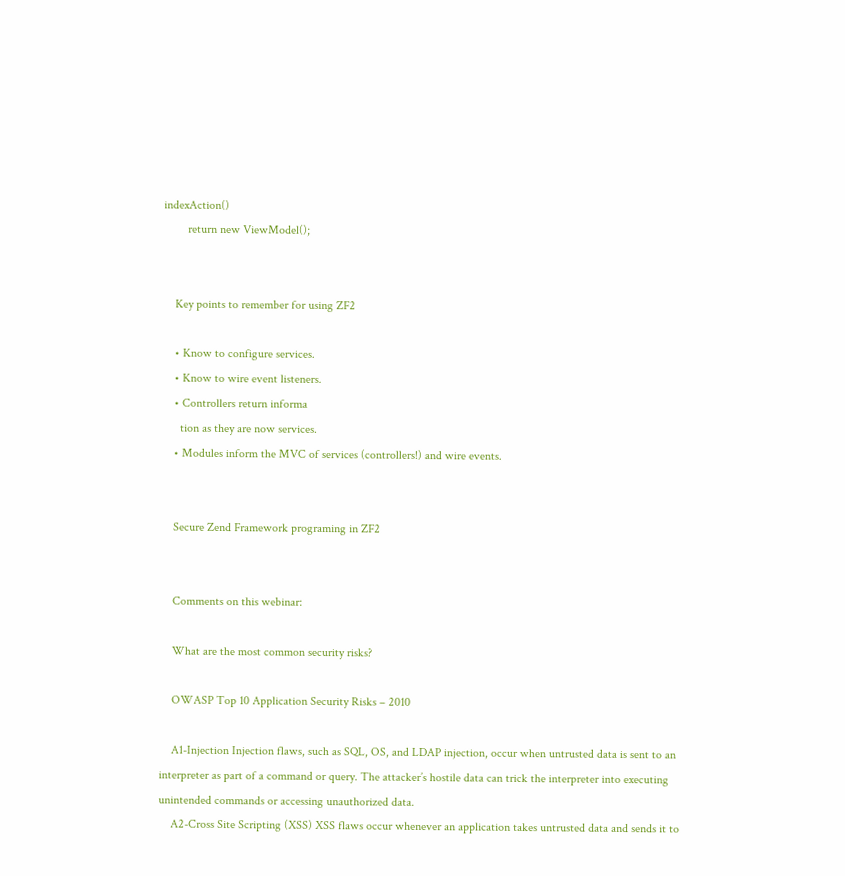indexAction()
        return new ViewModel();


    Key points to remember for using ZF2

    • Know to configure services.
    • Know to wire event listeners.
    • Controllers return informa
      tion as they are now services.
    • Modules inform the MVC of services (controllers!) and wire events.


    Secure Zend Framework programing in ZF2


    Comments on this webinar:

    What are the most common security risks?

    OWASP Top 10 Application Security Risks – 2010

    A1-Injection Injection flaws, such as SQL, OS, and LDAP injection, occur when untrusted data is sent to an interpreter as part of a command or query. The attacker’s hostile data can trick the interpreter into executing unintended commands or accessing unauthorized data.
    A2-Cross Site Scripting (XSS) XSS flaws occur whenever an application takes untrusted data and sends it to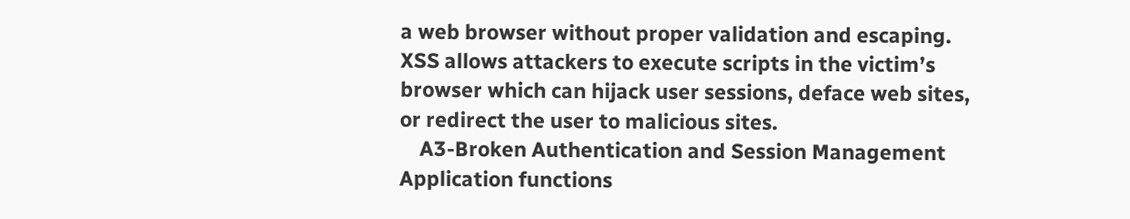a web browser without proper validation and escaping. XSS allows attackers to execute scripts in the victim’s browser which can hijack user sessions, deface web sites, or redirect the user to malicious sites.
    A3-Broken Authentication and Session Management Application functions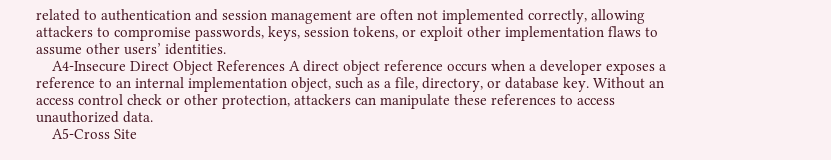related to authentication and session management are often not implemented correctly, allowing attackers to compromise passwords, keys, session tokens, or exploit other implementation flaws to assume other users’ identities.
    A4-Insecure Direct Object References A direct object reference occurs when a developer exposes a reference to an internal implementation object, such as a file, directory, or database key. Without an access control check or other protection, attackers can manipulate these references to access unauthorized data.
    A5-Cross Site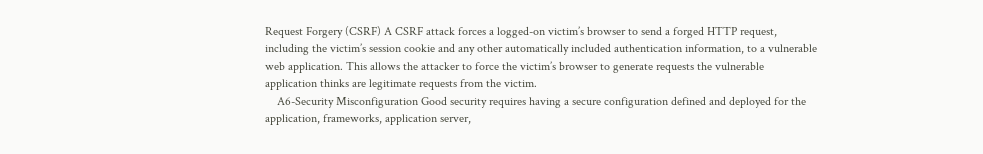Request Forgery (CSRF) A CSRF attack forces a logged-on victim’s browser to send a forged HTTP request, including the victim’s session cookie and any other automatically included authentication information, to a vulnerable web application. This allows the attacker to force the victim’s browser to generate requests the vulnerable application thinks are legitimate requests from the victim.
    A6-Security Misconfiguration Good security requires having a secure configuration defined and deployed for the application, frameworks, application server,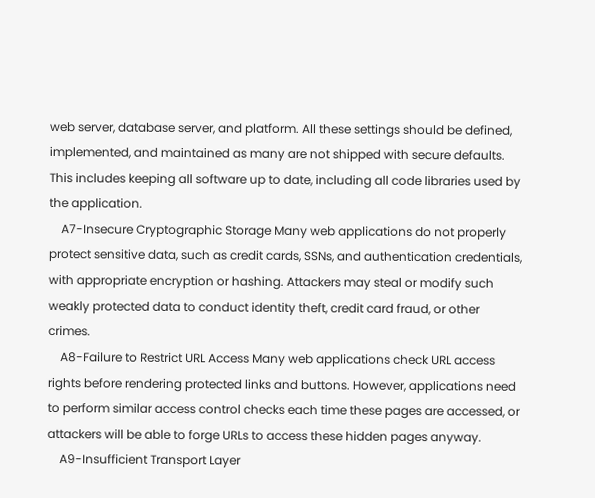web server, database server, and platform. All these settings should be defined, implemented, and maintained as many are not shipped with secure defaults. This includes keeping all software up to date, including all code libraries used by the application.
    A7-Insecure Cryptographic Storage Many web applications do not properly protect sensitive data, such as credit cards, SSNs, and authentication credentials, with appropriate encryption or hashing. Attackers may steal or modify such weakly protected data to conduct identity theft, credit card fraud, or other crimes.
    A8-Failure to Restrict URL Access Many web applications check URL access rights before rendering protected links and buttons. However, applications need to perform similar access control checks each time these pages are accessed, or attackers will be able to forge URLs to access these hidden pages anyway.
    A9-Insufficient Transport Layer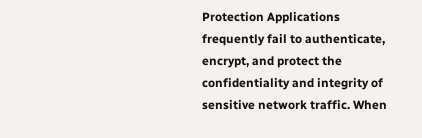Protection Applications frequently fail to authenticate, encrypt, and protect the confidentiality and integrity of sensitive network traffic. When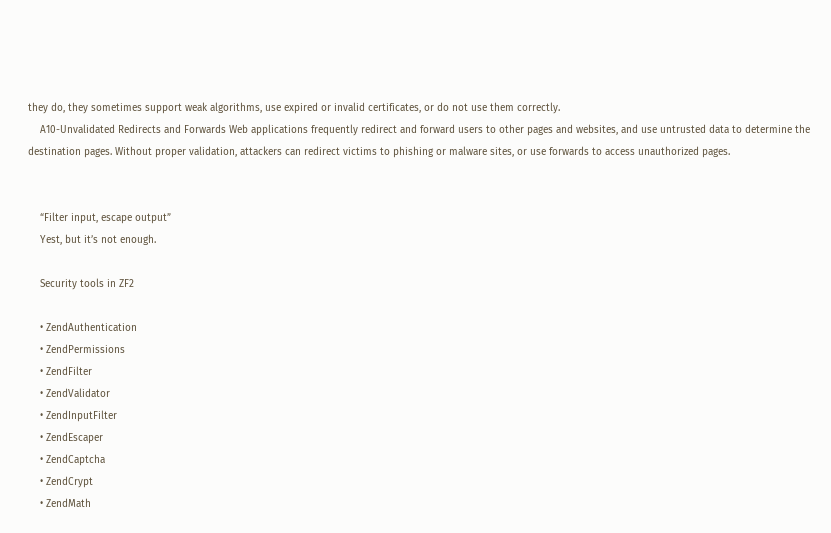they do, they sometimes support weak algorithms, use expired or invalid certificates, or do not use them correctly.
    A10-Unvalidated Redirects and Forwards Web applications frequently redirect and forward users to other pages and websites, and use untrusted data to determine the destination pages. Without proper validation, attackers can redirect victims to phishing or malware sites, or use forwards to access unauthorized pages.


    “Filter input, escape output”
    Yest, but it’s not enough.

    Security tools in ZF2

    • ZendAuthentication
    • ZendPermissions
    • ZendFilter
    • ZendValidator
    • ZendInputFilter
    • ZendEscaper
    • ZendCaptcha
    • ZendCrypt
    • ZendMath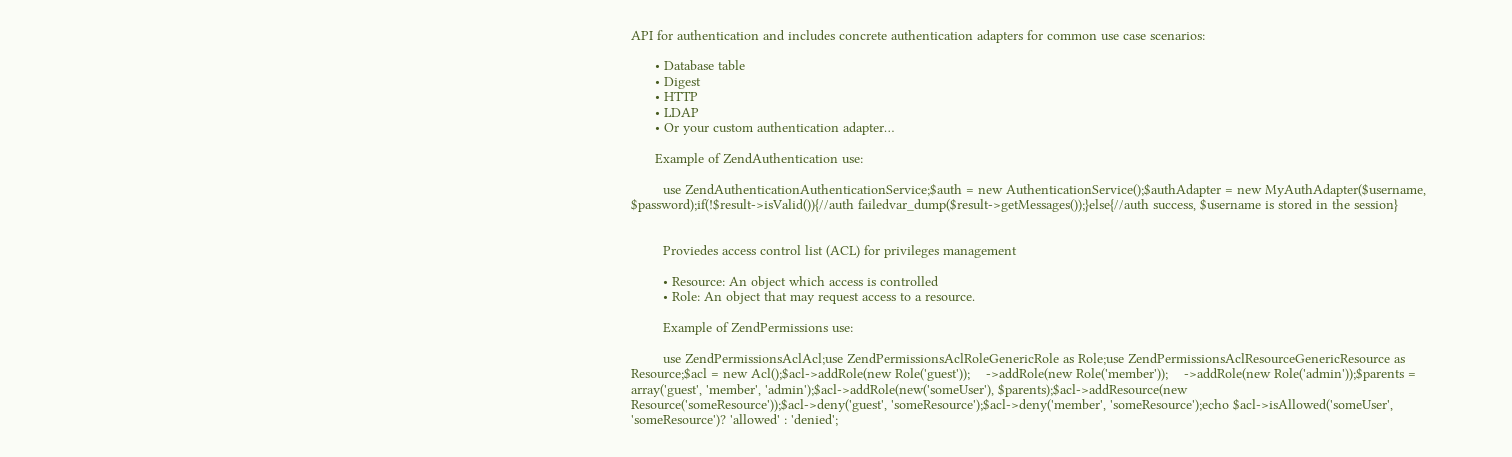API for authentication and includes concrete authentication adapters for common use case scenarios:

      • Database table
      • Digest
      • HTTP
      • LDAP
      • Or your custom authentication adapter…

      Example of ZendAuthentication use:

        use ZendAuthenticationAuthenticationService;$auth = new AuthenticationService();$authAdapter = new MyAuthAdapter($username, $password);if(!$result->isValid()){//auth failedvar_dump($result->getMessages());}else{//auth success, $username is stored in the session}


        Proviedes access control list (ACL) for privileges management

        • Resource: An object which access is controlled
        • Role: An object that may request access to a resource.

        Example of ZendPermissions use:

        use ZendPermissionsAclAcl;use ZendPermissionsAclRoleGenericRole as Role;use ZendPermissionsAclResourceGenericResource as Resource;$acl = new Acl();$acl->addRole(new Role('guest'));    ->addRole(new Role('member'));    ->addRole(new Role('admin'));$parents = array('guest', 'member', 'admin');$acl->addRole(new('someUser'), $parents);$acl->addResource(new Resource('someResource'));$acl->deny('guest', 'someResource');$acl->deny('member', 'someResource');echo $acl->isAllowed('someUser', 'someResource')? 'allowed' : 'denied';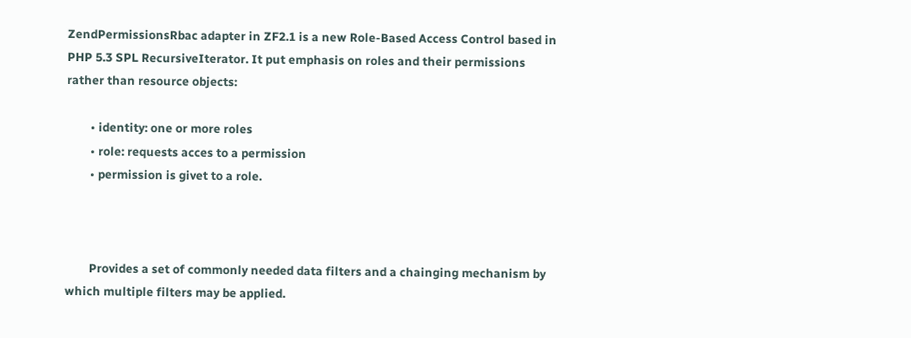ZendPermissionsRbac adapter in ZF2.1 is a new Role-Based Access Control based in PHP 5.3 SPL RecursiveIterator. It put emphasis on roles and their permissions rather than resource objects:

        • identity: one or more roles
        • role: requests acces to a permission
        • permission is givet to a role.



        Provides a set of commonly needed data filters and a chainging mechanism by which multiple filters may be applied.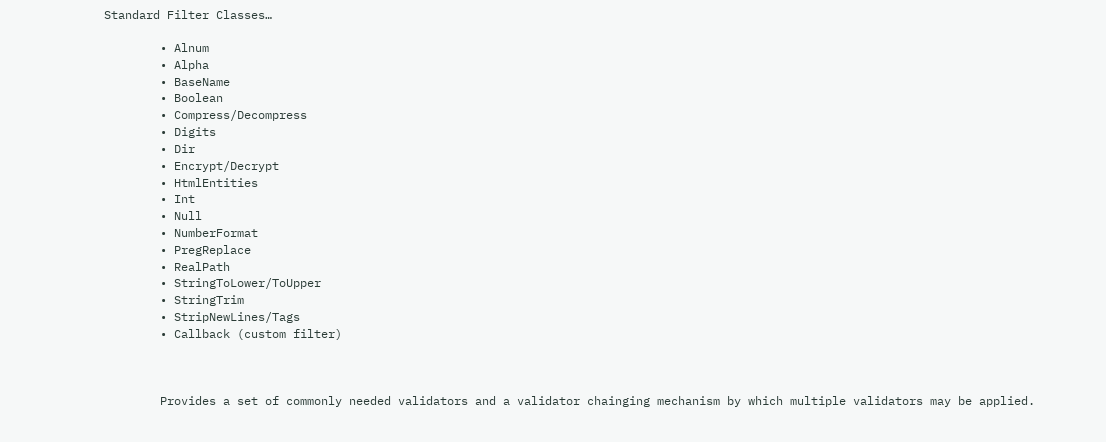Standard Filter Classes…

        • Alnum
        • Alpha
        • BaseName
        • Boolean
        • Compress/Decompress
        • Digits
        • Dir
        • Encrypt/Decrypt
        • HtmlEntities
        • Int
        • Null
        • NumberFormat
        • PregReplace
        • RealPath
        • StringToLower/ToUpper
        • StringTrim
        • StripNewLines/Tags
        • Callback (custom filter)



        Provides a set of commonly needed validators and a validator chainging mechanism by which multiple validators may be applied.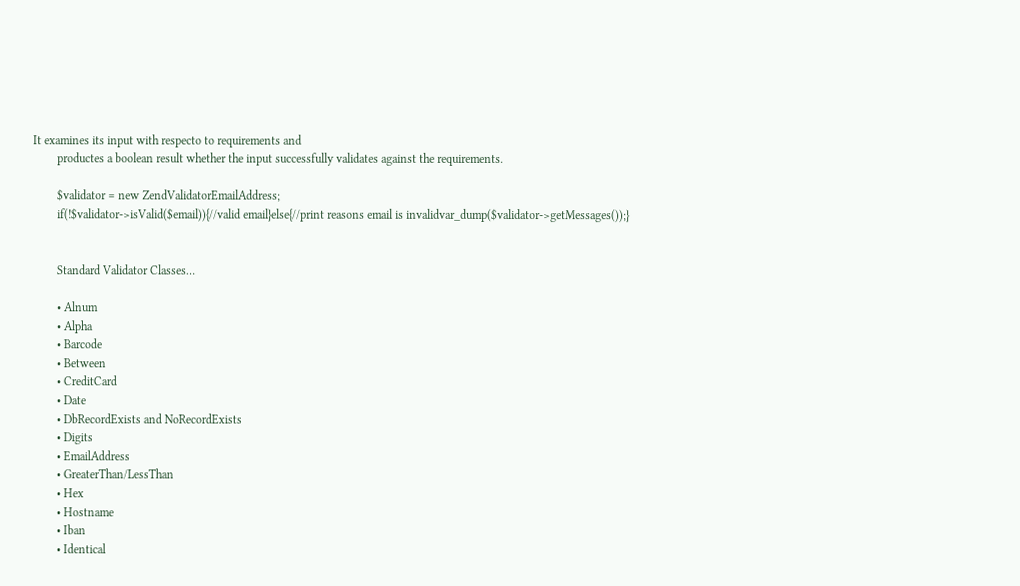It examines its input with respecto to requirements and
        productes a boolean result whether the input successfully validates against the requirements.

        $validator = new ZendValidatorEmailAddress;
        if(!$validator->isValid($email)){//valid email}else{//print reasons email is invalidvar_dump($validator->getMessages());}


        Standard Validator Classes…

        • Alnum
        • Alpha
        • Barcode
        • Between
        • CreditCard
        • Date
        • DbRecordExists and NoRecordExists
        • Digits
        • EmailAddress
        • GreaterThan/LessThan
        • Hex
        • Hostname
        • Iban
        • Identical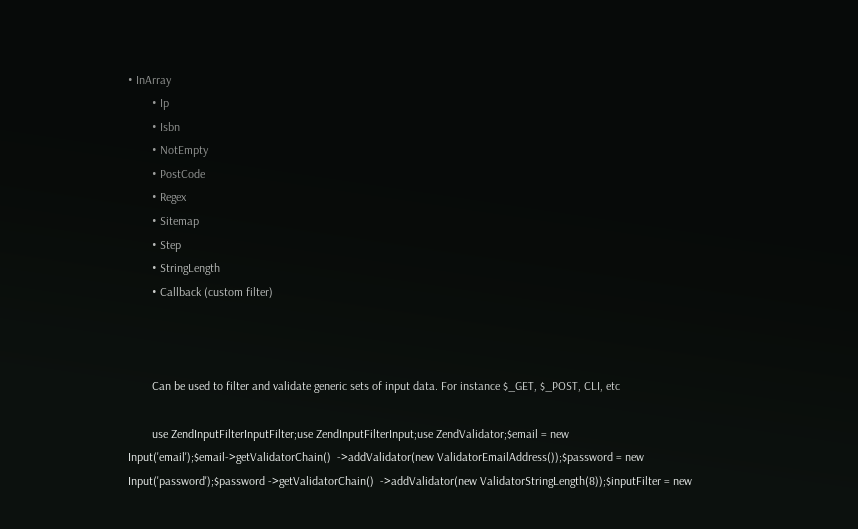• InArray
        • Ip
        • Isbn
        • NotEmpty
        • PostCode
        • Regex
        • Sitemap
        • Step
        • StringLength
        • Callback (custom filter)



        Can be used to filter and validate generic sets of input data. For instance $_GET, $_POST, CLI, etc

        use ZendInputFilterInputFilter;use ZendInputFilterInput;use ZendValidator;$email = new Input('email');$email->getValidatorChain()  ->addValidator(new ValidatorEmailAddress());$password = new Input('password');$password ->getValidatorChain()  ->addValidator(new ValidatorStringLength(8));$inputFilter = new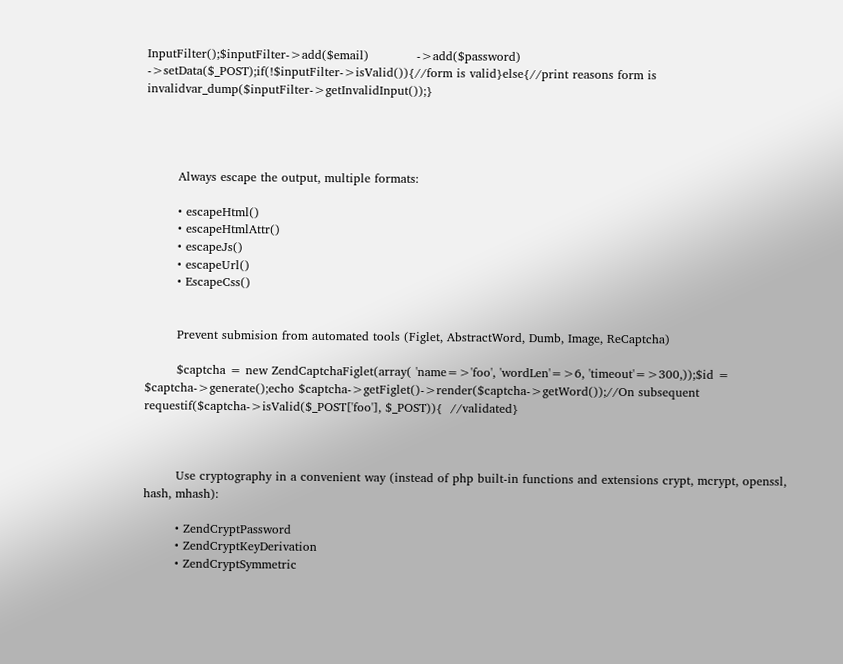InputFilter();$inputFilter->add($email)            ->add($password)            ->setData($_POST);if(!$inputFilter->isValid()){//form is valid}else{//print reasons form is invalidvar_dump($inputFilter->getInvalidInput());}




        Always escape the output, multiple formats:

        • escapeHtml()
        • escapeHtmlAttr()
        • escapeJs()
        • escapeUrl()
        • EscapeCss()


        Prevent submision from automated tools (Figlet, AbstractWord, Dumb, Image, ReCaptcha)

        $captcha = new ZendCaptchaFiglet(array( 'name=>'foo', 'wordLen'=>6, 'timeout'=>300,));$id = $captcha->generate();echo $captcha->getFiglet()->render($captcha->getWord());//On subsequent requestif($captcha->isValid($_POST['foo'], $_POST)){  //validated}



        Use cryptography in a convenient way (instead of php built-in functions and extensions crypt, mcrypt, openssl, hash, mhash):

        • ZendCryptPassword
        • ZendCryptKeyDerivation
        • ZendCryptSymmetric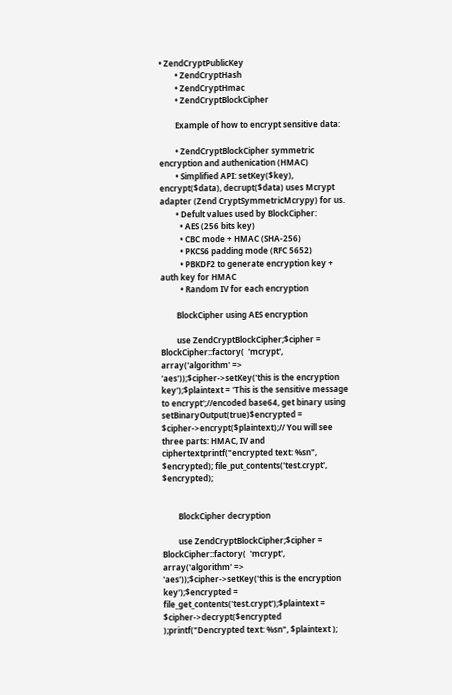• ZendCryptPublicKey
        • ZendCryptHash
        • ZendCryptHmac
        • ZendCryptBlockCipher

        Example of how to encrypt sensitive data:

        • ZendCryptBlockCipher symmetric encryption and authenication (HMAC)
        • Simplified API: setKey($key), encrypt($data), decrupt($data) uses Mcrypt adapter (Zend CryptSymmetricMcrypy) for us.
        • Defult values used by BlockCipher:
          • AES (256 bits key)
          • CBC mode + HMAC (SHA-256)
          • PKCS6 padding mode (RFC 5652)
          • PBKDF2 to generate encryption key + auth key for HMAC
          • Random IV for each encryption

        BlockCipher using AES encryption

        use ZendCryptBlockCipher;$cipher = BlockCipher::factory(  'mcrypt',   array('algorithm' => 'aes'));$cipher->setKey('this is the encryption key');$plaintext = 'This is the sensitive message to encrypt';//encoded base64, get binary using setBinaryOutput(true)$encrypted = $cipher->encrypt($plaintext);// You will see three parts: HMAC, IV and ciphertextprintf("encrypted text: %sn", $encrypted); file_put_contents('test.crypt',  $encrypted);


        BlockCipher decryption

        use ZendCryptBlockCipher;$cipher = BlockCipher::factory(  'mcrypt',   array('algorithm' => 'aes'));$cipher->setKey('this is the encryption key');$encrypted = file_get_contents('test.crypt');$plaintext = $cipher->decrypt($encrypted );printf("Dencrypted text: %sn", $plaintext );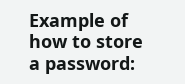Example of how to store a password: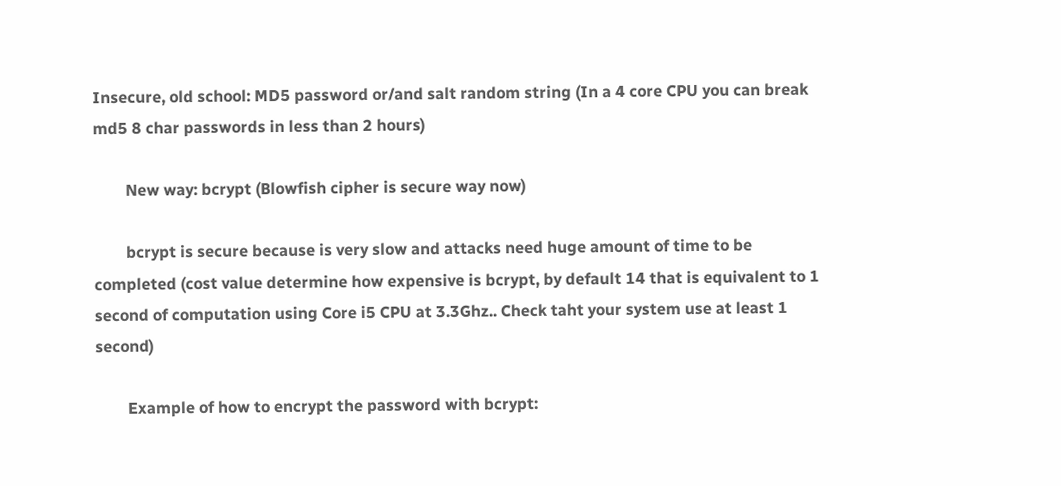Insecure, old school: MD5 password or/and salt random string (In a 4 core CPU you can break md5 8 char passwords in less than 2 hours)

        New way: bcrypt (Blowfish cipher is secure way now)

        bcrypt is secure because is very slow and attacks need huge amount of time to be completed (cost value determine how expensive is bcrypt, by default 14 that is equivalent to 1 second of computation using Core i5 CPU at 3.3Ghz.. Check taht your system use at least 1 second)

        Example of how to encrypt the password with bcrypt: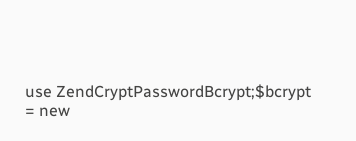use ZendCryptPasswordBcrypt;$bcrypt = new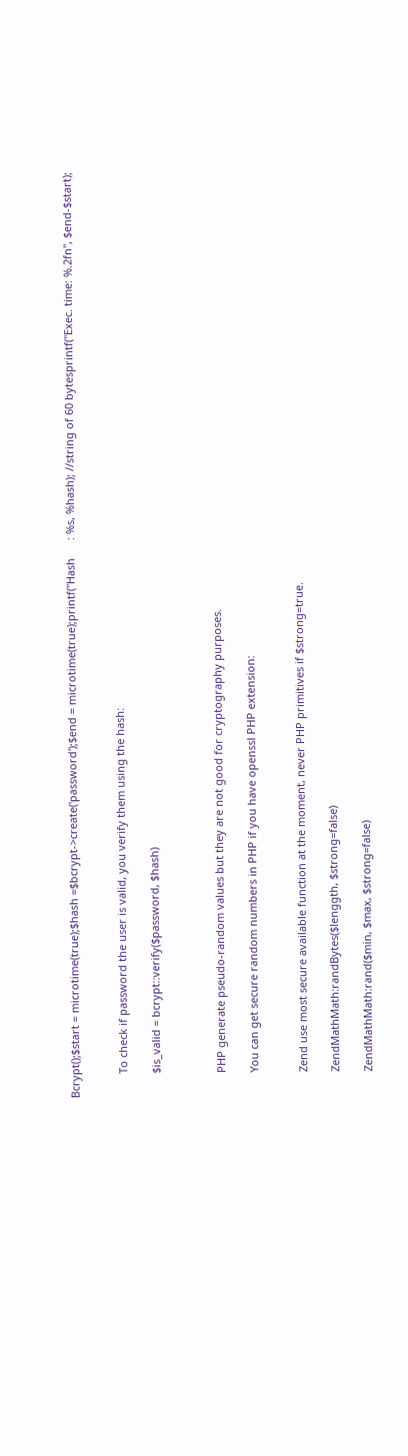Bcrypt();$start = microtime(true);$hash =$bcrypt->create('password');$end = microtime(true);printf("Hash      : %s, %hash); //string of 60 bytesprintf("Exec. time: %.2fn", $end-$start);


        To check if password the user is valid, you verify them using the hash:

        $is_valid = bcrypt::verify($password, $hash)



        PHP generate pseudo-random values but they are not good for cryptography purposes.

        You can get secure random numbers in PHP if you have openssl PHP extension:


        Zend use most secure available function at the moment, never PHP primitives if $strong=true.

        ZendMathMath:randBytes($lenggth, $strong=false)

        ZendMathMath:rand($min, $max, $strong=false)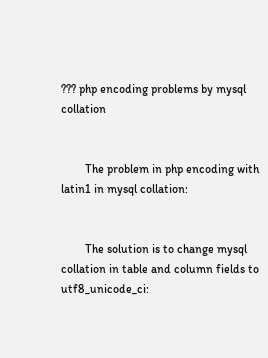??? php encoding problems by mysql collation


        The problem in php encoding with latin1 in mysql collation:


        The solution is to change mysql collation in table and column fields to utf8_unicode_ci: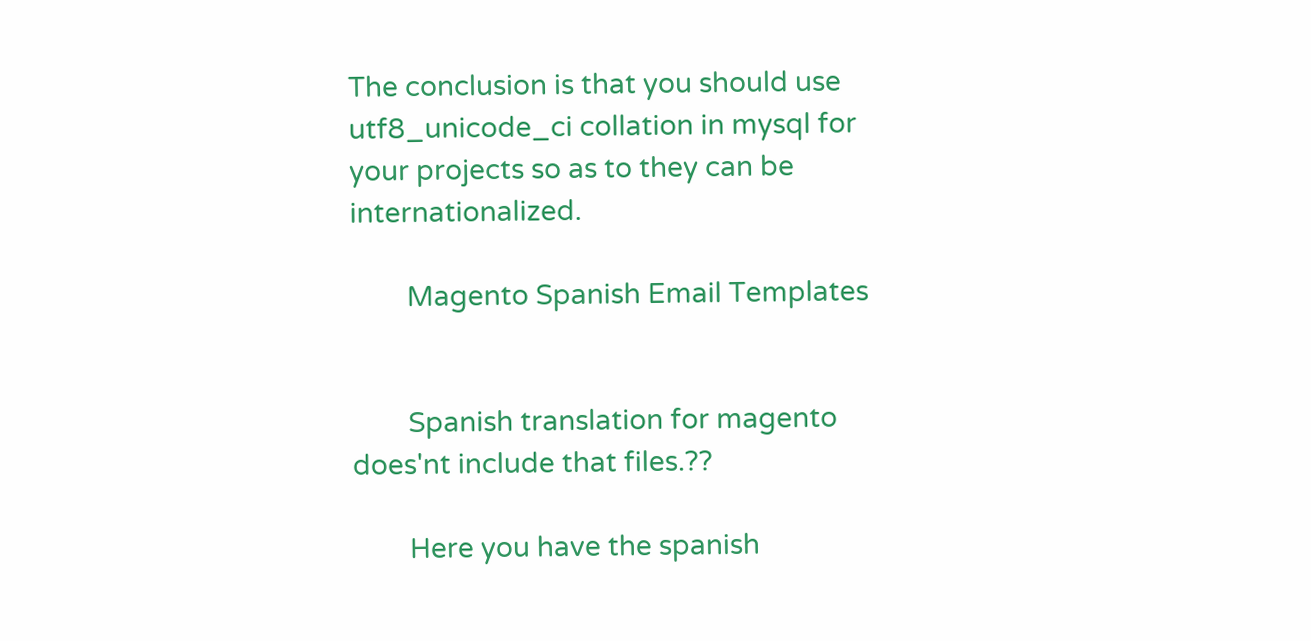The conclusion is that you should use utf8_unicode_ci collation in mysql for your projects so as to they can be internationalized.

        Magento Spanish Email Templates


        Spanish translation for magento does'nt include that files.??

        Here you have the spanish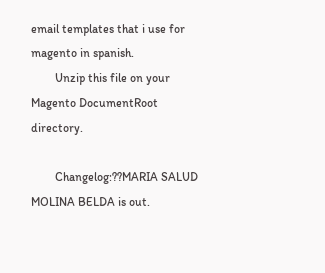email templates that i use for magento in spanish.
        Unzip this file on your Magento DocumentRoot directory.

        Changelog:??MARIA SALUD MOLINA BELDA is out.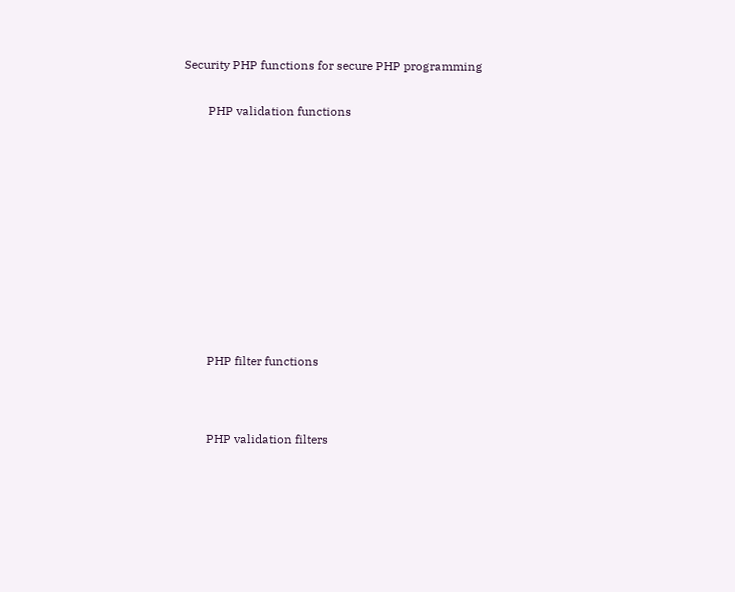Security PHP functions for secure PHP programming


        PHP validation functions















        PHP filter functions




        PHP validation filters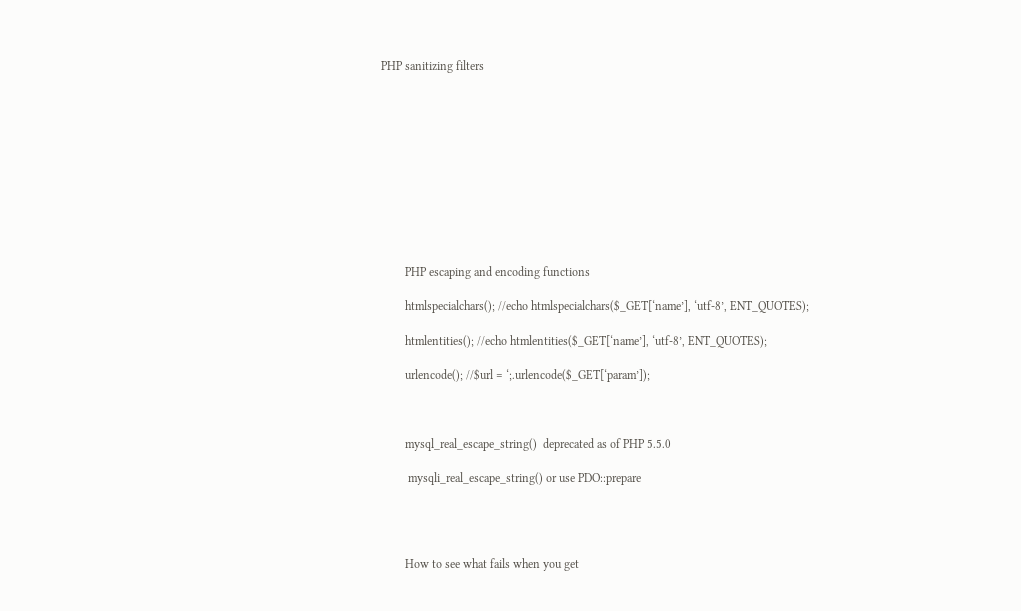PHP sanitizing filters











        PHP escaping and encoding functions

        htmlspecialchars(); //echo htmlspecialchars($_GET[‘name’], ‘utf-8’, ENT_QUOTES);

        htmlentities(); //echo htmlentities($_GET[‘name’], ‘utf-8’, ENT_QUOTES);

        urlencode(); //$url = ‘;.urlencode($_GET[‘param’]);



        mysql_real_escape_string()  deprecated as of PHP 5.5.0

         mysqli_real_escape_string() or use PDO::prepare




        How to see what fails when you get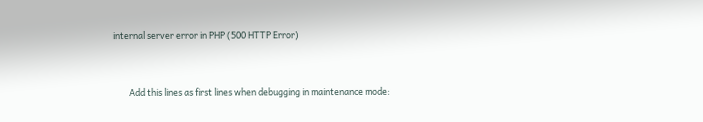internal server error in PHP (500 HTTP Error)


        Add this lines as first lines when debugging in maintenance mode: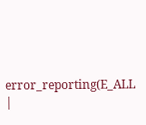error_reporting(E_ALL |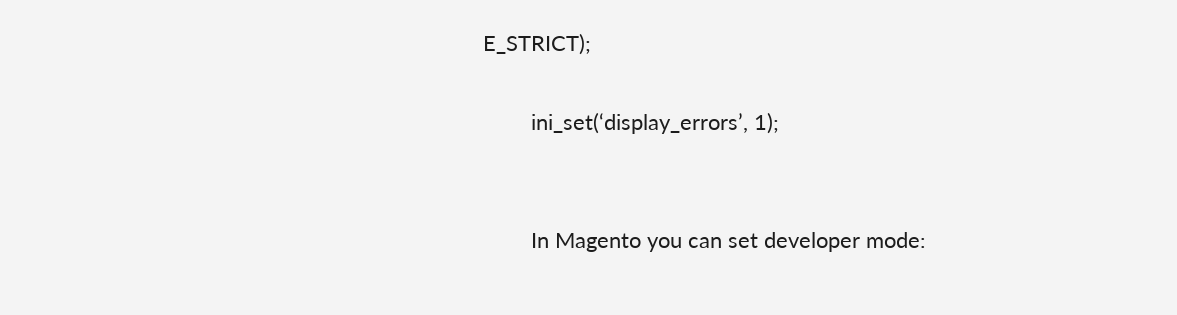E_STRICT);

        ini_set(‘display_errors’, 1);


        In Magento you can set developer mode: